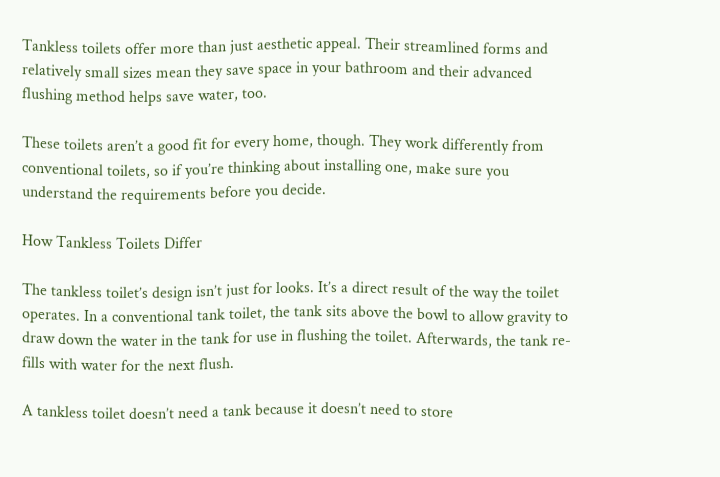Tankless toilets offer more than just aesthetic appeal. Their streamlined forms and relatively small sizes mean they save space in your bathroom and their advanced flushing method helps save water, too.

These toilets aren’t a good fit for every home, though. They work differently from conventional toilets, so if you’re thinking about installing one, make sure you understand the requirements before you decide.

How Tankless Toilets Differ

The tankless toilet’s design isn’t just for looks. It’s a direct result of the way the toilet operates. In a conventional tank toilet, the tank sits above the bowl to allow gravity to draw down the water in the tank for use in flushing the toilet. Afterwards, the tank re-fills with water for the next flush.

A tankless toilet doesn’t need a tank because it doesn’t need to store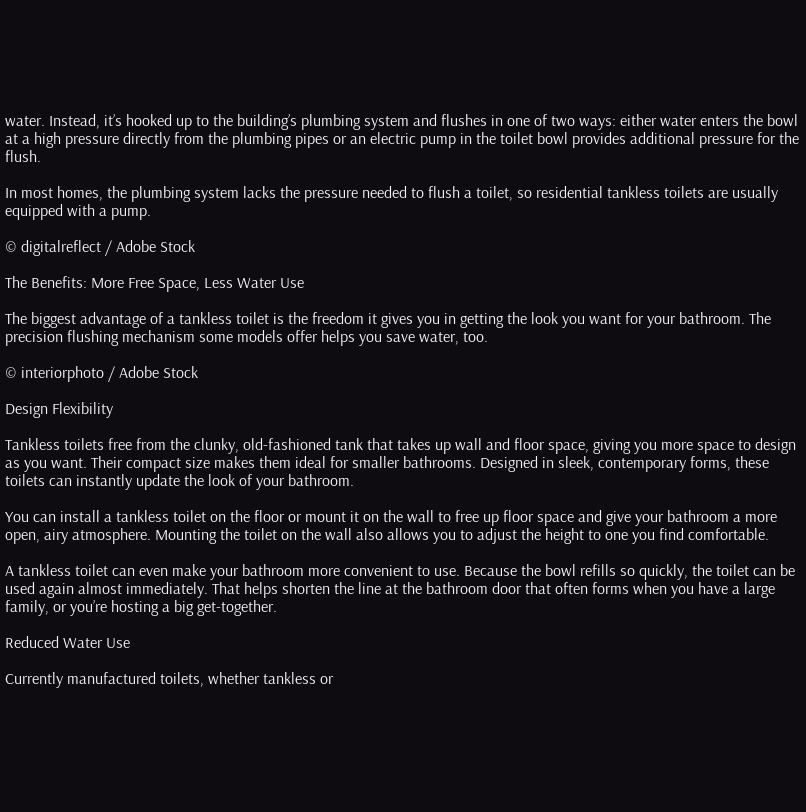water. Instead, it’s hooked up to the building’s plumbing system and flushes in one of two ways: either water enters the bowl at a high pressure directly from the plumbing pipes or an electric pump in the toilet bowl provides additional pressure for the flush.

In most homes, the plumbing system lacks the pressure needed to flush a toilet, so residential tankless toilets are usually equipped with a pump.

© digitalreflect / Adobe Stock

The Benefits: More Free Space, Less Water Use

The biggest advantage of a tankless toilet is the freedom it gives you in getting the look you want for your bathroom. The precision flushing mechanism some models offer helps you save water, too.

© interiorphoto / Adobe Stock

Design Flexibility

Tankless toilets free from the clunky, old-fashioned tank that takes up wall and floor space, giving you more space to design as you want. Their compact size makes them ideal for smaller bathrooms. Designed in sleek, contemporary forms, these toilets can instantly update the look of your bathroom.

You can install a tankless toilet on the floor or mount it on the wall to free up floor space and give your bathroom a more open, airy atmosphere. Mounting the toilet on the wall also allows you to adjust the height to one you find comfortable.

A tankless toilet can even make your bathroom more convenient to use. Because the bowl refills so quickly, the toilet can be used again almost immediately. That helps shorten the line at the bathroom door that often forms when you have a large family, or you’re hosting a big get-together.

Reduced Water Use

Currently manufactured toilets, whether tankless or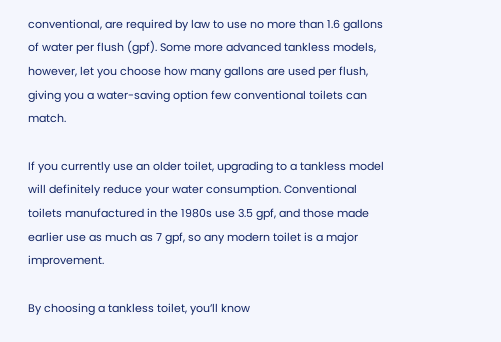conventional, are required by law to use no more than 1.6 gallons of water per flush (gpf). Some more advanced tankless models, however, let you choose how many gallons are used per flush, giving you a water-saving option few conventional toilets can match.

If you currently use an older toilet, upgrading to a tankless model will definitely reduce your water consumption. Conventional toilets manufactured in the 1980s use 3.5 gpf, and those made earlier use as much as 7 gpf, so any modern toilet is a major improvement.

By choosing a tankless toilet, you’ll know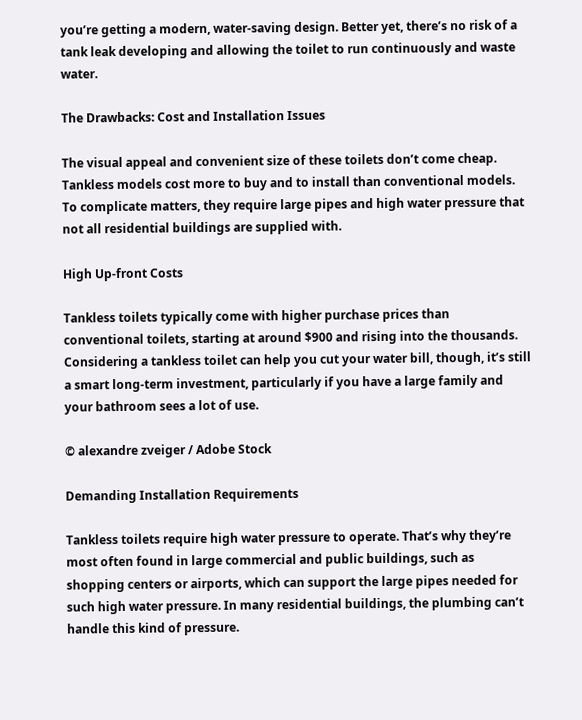you’re getting a modern, water-saving design. Better yet, there’s no risk of a tank leak developing and allowing the toilet to run continuously and waste water.

The Drawbacks: Cost and Installation Issues

The visual appeal and convenient size of these toilets don’t come cheap. Tankless models cost more to buy and to install than conventional models. To complicate matters, they require large pipes and high water pressure that not all residential buildings are supplied with.

High Up-front Costs

Tankless toilets typically come with higher purchase prices than conventional toilets, starting at around $900 and rising into the thousands. Considering a tankless toilet can help you cut your water bill, though, it’s still a smart long-term investment, particularly if you have a large family and your bathroom sees a lot of use.

© alexandre zveiger / Adobe Stock

Demanding Installation Requirements

Tankless toilets require high water pressure to operate. That’s why they’re most often found in large commercial and public buildings, such as shopping centers or airports, which can support the large pipes needed for such high water pressure. In many residential buildings, the plumbing can’t handle this kind of pressure.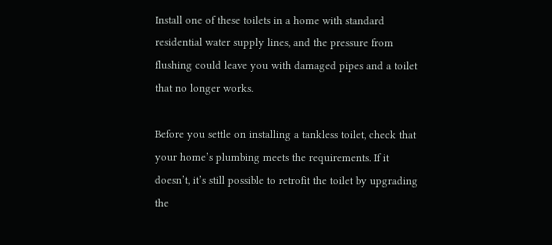Install one of these toilets in a home with standard residential water supply lines, and the pressure from flushing could leave you with damaged pipes and a toilet that no longer works.

Before you settle on installing a tankless toilet, check that your home’s plumbing meets the requirements. If it doesn’t, it’s still possible to retrofit the toilet by upgrading the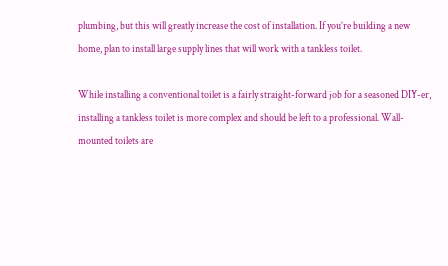plumbing, but this will greatly increase the cost of installation. If you’re building a new home, plan to install large supply lines that will work with a tankless toilet.

While installing a conventional toilet is a fairly straight-forward job for a seasoned DIY-er, installing a tankless toilet is more complex and should be left to a professional. Wall-mounted toilets are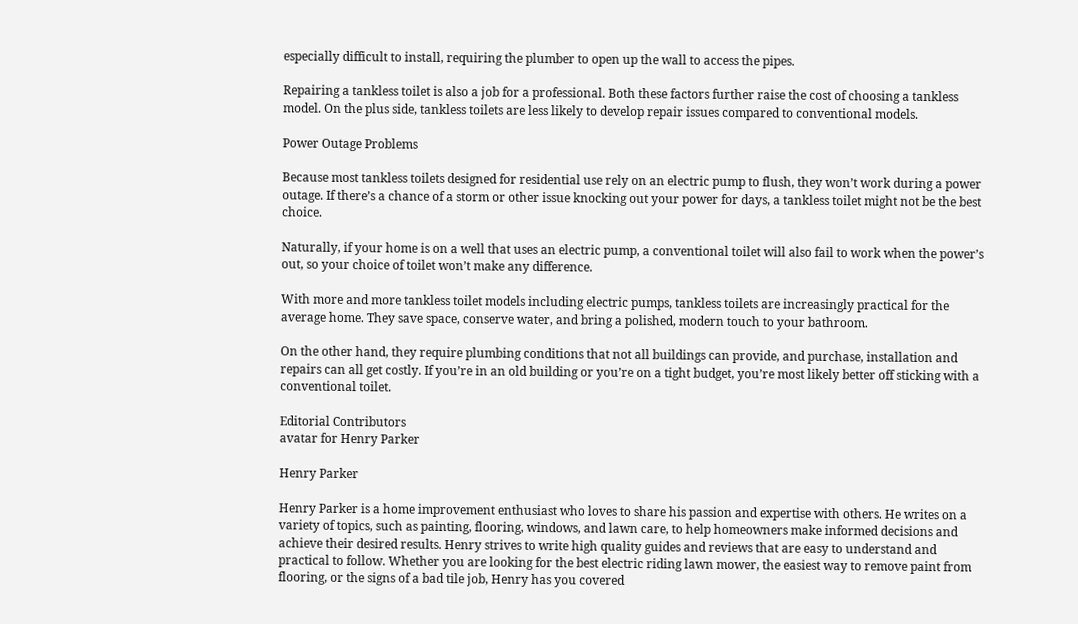especially difficult to install, requiring the plumber to open up the wall to access the pipes.

Repairing a tankless toilet is also a job for a professional. Both these factors further raise the cost of choosing a tankless model. On the plus side, tankless toilets are less likely to develop repair issues compared to conventional models.

Power Outage Problems

Because most tankless toilets designed for residential use rely on an electric pump to flush, they won’t work during a power outage. If there’s a chance of a storm or other issue knocking out your power for days, a tankless toilet might not be the best choice.

Naturally, if your home is on a well that uses an electric pump, a conventional toilet will also fail to work when the power’s out, so your choice of toilet won’t make any difference.

With more and more tankless toilet models including electric pumps, tankless toilets are increasingly practical for the average home. They save space, conserve water, and bring a polished, modern touch to your bathroom.

On the other hand, they require plumbing conditions that not all buildings can provide, and purchase, installation and repairs can all get costly. If you’re in an old building or you’re on a tight budget, you’re most likely better off sticking with a conventional toilet.

Editorial Contributors
avatar for Henry Parker

Henry Parker

Henry Parker is a home improvement enthusiast who loves to share his passion and expertise with others. He writes on a variety of topics, such as painting, flooring, windows, and lawn care, to help homeowners make informed decisions and achieve their desired results. Henry strives to write high quality guides and reviews that are easy to understand and practical to follow. Whether you are looking for the best electric riding lawn mower, the easiest way to remove paint from flooring, or the signs of a bad tile job, Henry has you covered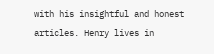with his insightful and honest articles. Henry lives in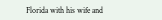Florida with his wife and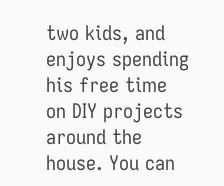two kids, and enjoys spending his free time on DIY projects around the house. You can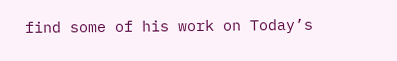find some of his work on Today’s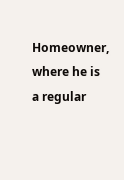Homeowner, where he is a regular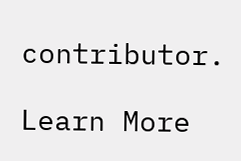contributor.

Learn More